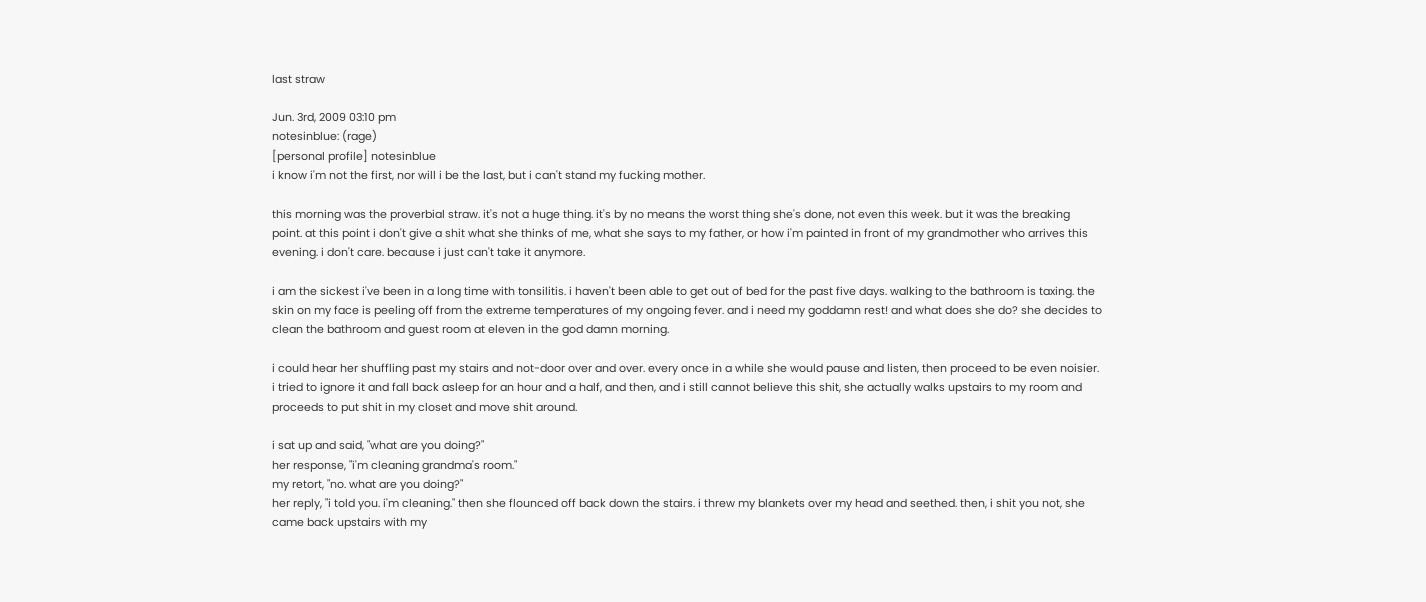last straw

Jun. 3rd, 2009 03:10 pm
notesinblue: (rage)
[personal profile] notesinblue
i know i'm not the first, nor will i be the last, but i can't stand my fucking mother.

this morning was the proverbial straw. it's not a huge thing. it's by no means the worst thing she's done, not even this week. but it was the breaking point. at this point i don't give a shit what she thinks of me, what she says to my father, or how i'm painted in front of my grandmother who arrives this evening. i don't care. because i just can't take it anymore.

i am the sickest i've been in a long time with tonsilitis. i haven't been able to get out of bed for the past five days. walking to the bathroom is taxing. the skin on my face is peeling off from the extreme temperatures of my ongoing fever. and i need my goddamn rest! and what does she do? she decides to clean the bathroom and guest room at eleven in the god damn morning.

i could hear her shuffling past my stairs and not-door over and over. every once in a while she would pause and listen, then proceed to be even noisier. i tried to ignore it and fall back asleep for an hour and a half, and then, and i still cannot believe this shit, she actually walks upstairs to my room and proceeds to put shit in my closet and move shit around.

i sat up and said, "what are you doing?"
her response, "i'm cleaning grandma's room."
my retort, "no. what are you doing?"
her reply, "i told you. i'm cleaning." then she flounced off back down the stairs. i threw my blankets over my head and seethed. then, i shit you not, she came back upstairs with my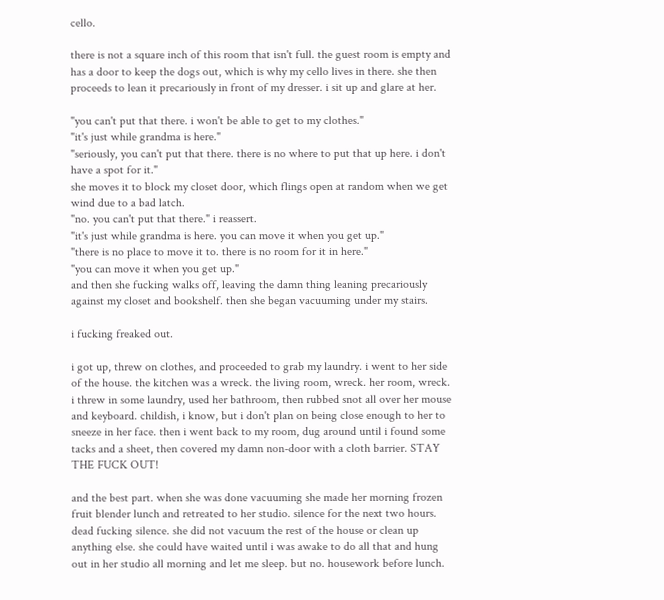cello.

there is not a square inch of this room that isn't full. the guest room is empty and has a door to keep the dogs out, which is why my cello lives in there. she then proceeds to lean it precariously in front of my dresser. i sit up and glare at her.

"you can't put that there. i won't be able to get to my clothes."
"it's just while grandma is here."
"seriously, you can't put that there. there is no where to put that up here. i don't have a spot for it."
she moves it to block my closet door, which flings open at random when we get wind due to a bad latch.
"no. you can't put that there." i reassert.
"it's just while grandma is here. you can move it when you get up."
"there is no place to move it to. there is no room for it in here."
"you can move it when you get up."
and then she fucking walks off, leaving the damn thing leaning precariously against my closet and bookshelf. then she began vacuuming under my stairs.

i fucking freaked out.

i got up, threw on clothes, and proceeded to grab my laundry. i went to her side of the house. the kitchen was a wreck. the living room, wreck. her room, wreck. i threw in some laundry, used her bathroom, then rubbed snot all over her mouse and keyboard. childish, i know, but i don't plan on being close enough to her to sneeze in her face. then i went back to my room, dug around until i found some tacks and a sheet, then covered my damn non-door with a cloth barrier. STAY THE FUCK OUT!

and the best part. when she was done vacuuming she made her morning frozen fruit blender lunch and retreated to her studio. silence for the next two hours. dead fucking silence. she did not vacuum the rest of the house or clean up anything else. she could have waited until i was awake to do all that and hung out in her studio all morning and let me sleep. but no. housework before lunch.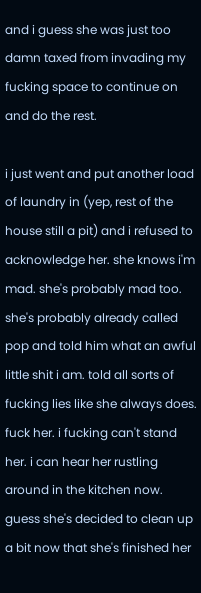and i guess she was just too damn taxed from invading my fucking space to continue on and do the rest.

i just went and put another load of laundry in (yep, rest of the house still a pit) and i refused to acknowledge her. she knows i'm mad. she's probably mad too. she's probably already called pop and told him what an awful little shit i am. told all sorts of fucking lies like she always does. fuck her. i fucking can't stand her. i can hear her rustling around in the kitchen now. guess she's decided to clean up a bit now that she's finished her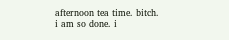afternoon tea time. bitch. i am so done. i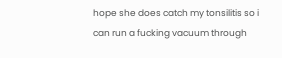hope she does catch my tonsilitis so i can run a fucking vacuum through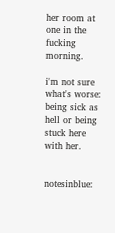her room at one in the fucking morning.

i'm not sure what's worse: being sick as hell or being stuck here with her.


notesinblue: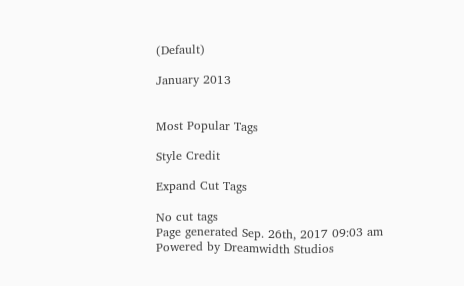(Default)

January 2013


Most Popular Tags

Style Credit

Expand Cut Tags

No cut tags
Page generated Sep. 26th, 2017 09:03 am
Powered by Dreamwidth Studios